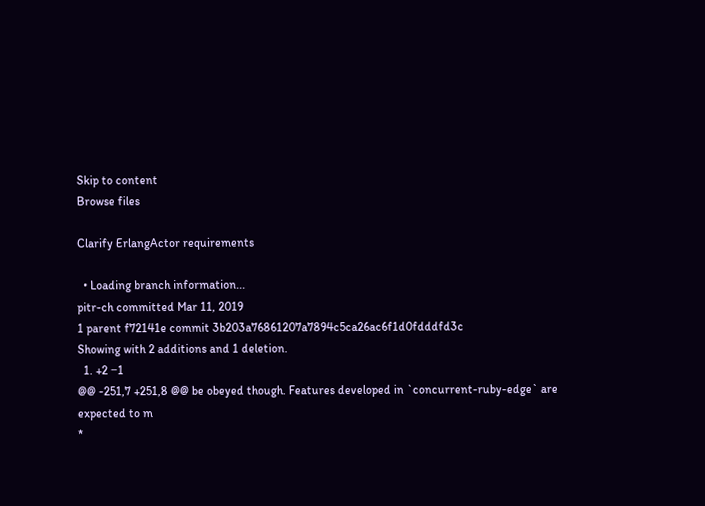Skip to content
Browse files

Clarify ErlangActor requirements

  • Loading branch information...
pitr-ch committed Mar 11, 2019
1 parent f72141e commit 3b203a76861207a7894c5ca26ac6f1d0fdddfd3c
Showing with 2 additions and 1 deletion.
  1. +2 −1
@@ -251,7 +251,8 @@ be obeyed though. Features developed in `concurrent-ruby-edge` are expected to m
*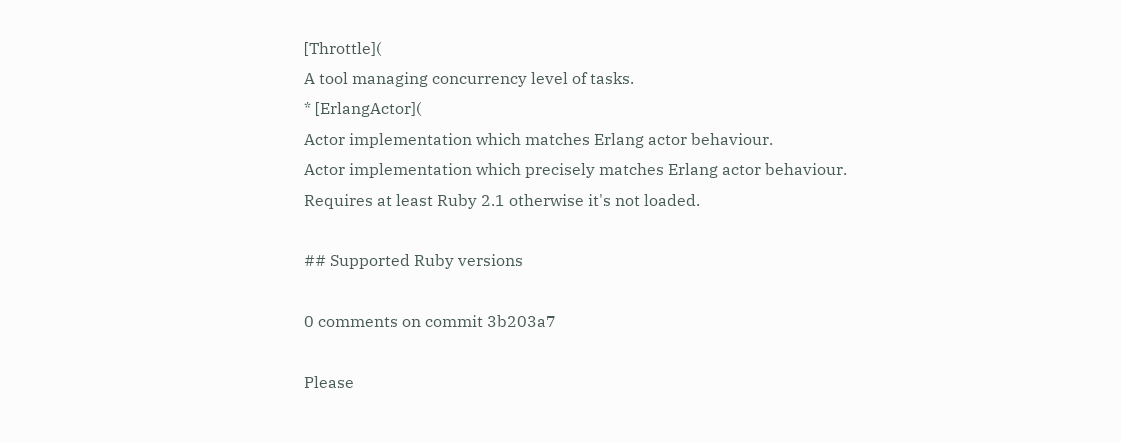[Throttle](
A tool managing concurrency level of tasks.
* [ErlangActor](
Actor implementation which matches Erlang actor behaviour.
Actor implementation which precisely matches Erlang actor behaviour.
Requires at least Ruby 2.1 otherwise it's not loaded.

## Supported Ruby versions

0 comments on commit 3b203a7

Please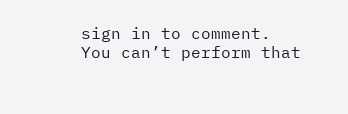sign in to comment.
You can’t perform that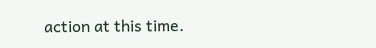action at this time.